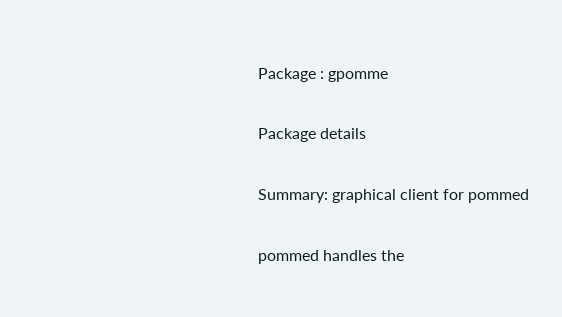Package : gpomme

Package details

Summary: graphical client for pommed

pommed handles the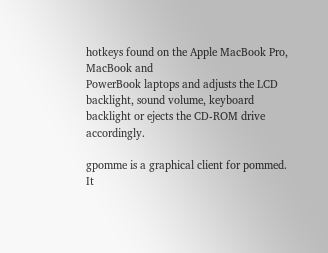hotkeys found on the Apple MacBook Pro, MacBook and
PowerBook laptops and adjusts the LCD backlight, sound volume, keyboard
backlight or ejects the CD-ROM drive accordingly.

gpomme is a graphical client for pommed. It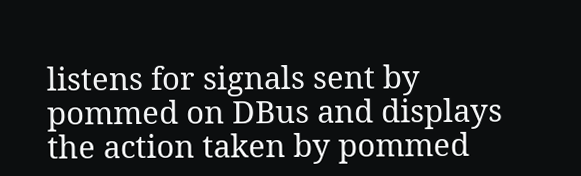listens for signals sent by
pommed on DBus and displays the action taken by pommed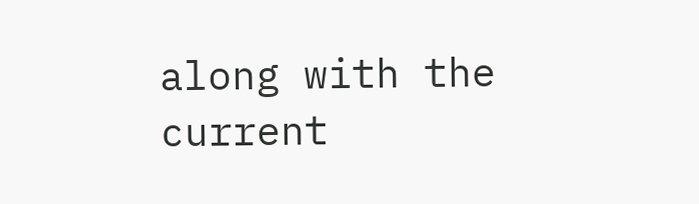along with the
current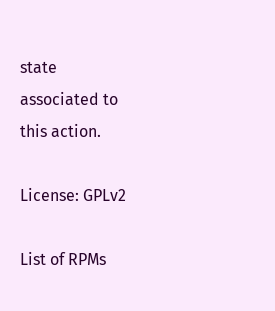state associated to this action.

License: GPLv2

List of RPMs